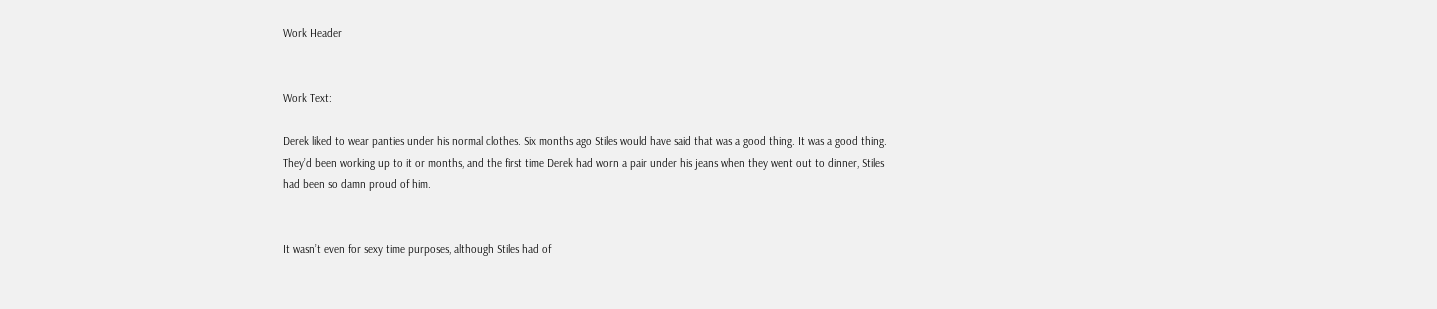Work Header


Work Text:

Derek liked to wear panties under his normal clothes. Six months ago Stiles would have said that was a good thing. It was a good thing. They’d been working up to it or months, and the first time Derek had worn a pair under his jeans when they went out to dinner, Stiles had been so damn proud of him.


It wasn’t even for sexy time purposes, although Stiles had of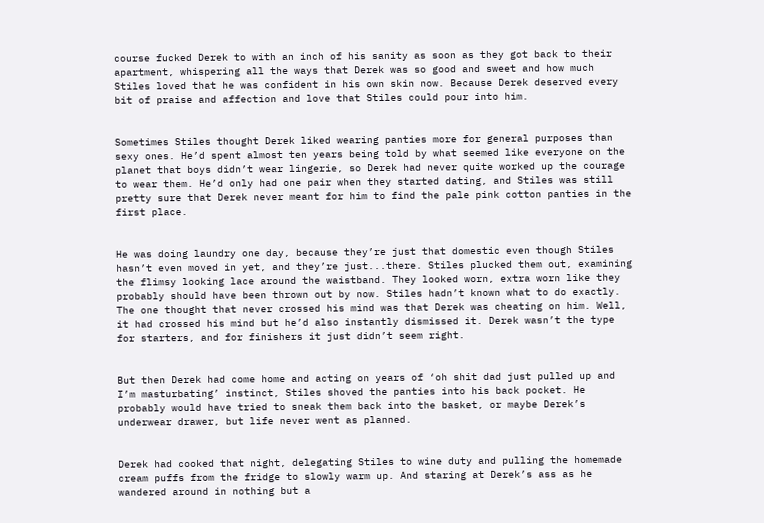course fucked Derek to with an inch of his sanity as soon as they got back to their apartment, whispering all the ways that Derek was so good and sweet and how much Stiles loved that he was confident in his own skin now. Because Derek deserved every bit of praise and affection and love that Stiles could pour into him.


Sometimes Stiles thought Derek liked wearing panties more for general purposes than sexy ones. He’d spent almost ten years being told by what seemed like everyone on the planet that boys didn’t wear lingerie, so Derek had never quite worked up the courage to wear them. He’d only had one pair when they started dating, and Stiles was still pretty sure that Derek never meant for him to find the pale pink cotton panties in the first place.


He was doing laundry one day, because they’re just that domestic even though Stiles hasn’t even moved in yet, and they’re just...there. Stiles plucked them out, examining the flimsy looking lace around the waistband. They looked worn, extra worn like they probably should have been thrown out by now. Stiles hadn’t known what to do exactly. The one thought that never crossed his mind was that Derek was cheating on him. Well, it had crossed his mind but he’d also instantly dismissed it. Derek wasn’t the type for starters, and for finishers it just didn’t seem right.


But then Derek had come home and acting on years of ‘oh shit dad just pulled up and I’m masturbating’ instinct, Stiles shoved the panties into his back pocket. He probably would have tried to sneak them back into the basket, or maybe Derek’s underwear drawer, but life never went as planned.


Derek had cooked that night, delegating Stiles to wine duty and pulling the homemade cream puffs from the fridge to slowly warm up. And staring at Derek’s ass as he wandered around in nothing but a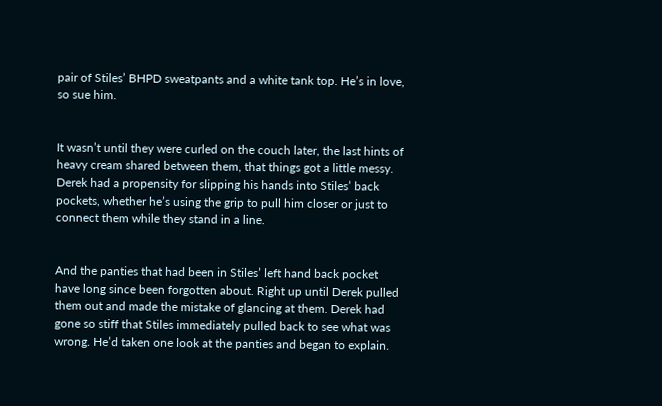pair of Stiles’ BHPD sweatpants and a white tank top. He’s in love, so sue him.


It wasn’t until they were curled on the couch later, the last hints of heavy cream shared between them, that things got a little messy. Derek had a propensity for slipping his hands into Stiles’ back pockets, whether he’s using the grip to pull him closer or just to connect them while they stand in a line.


And the panties that had been in Stiles’ left hand back pocket have long since been forgotten about. Right up until Derek pulled them out and made the mistake of glancing at them. Derek had gone so stiff that Stiles immediately pulled back to see what was wrong. He’d taken one look at the panties and began to explain.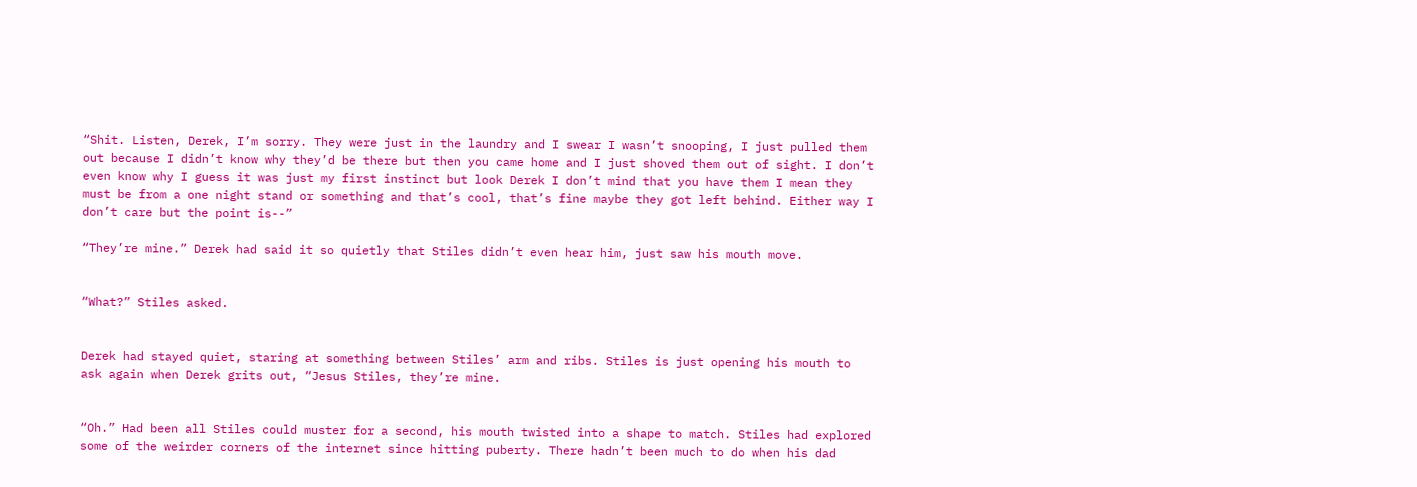“Shit. Listen, Derek, I’m sorry. They were just in the laundry and I swear I wasn’t snooping, I just pulled them out because I didn’t know why they’d be there but then you came home and I just shoved them out of sight. I don’t even know why I guess it was just my first instinct but look Derek I don’t mind that you have them I mean they must be from a one night stand or something and that’s cool, that’s fine maybe they got left behind. Either way I don’t care but the point is--”

“They’re mine.” Derek had said it so quietly that Stiles didn’t even hear him, just saw his mouth move.


“What?” Stiles asked.


Derek had stayed quiet, staring at something between Stiles’ arm and ribs. Stiles is just opening his mouth to ask again when Derek grits out, “Jesus Stiles, they’re mine.


“Oh.” Had been all Stiles could muster for a second, his mouth twisted into a shape to match. Stiles had explored some of the weirder corners of the internet since hitting puberty. There hadn’t been much to do when his dad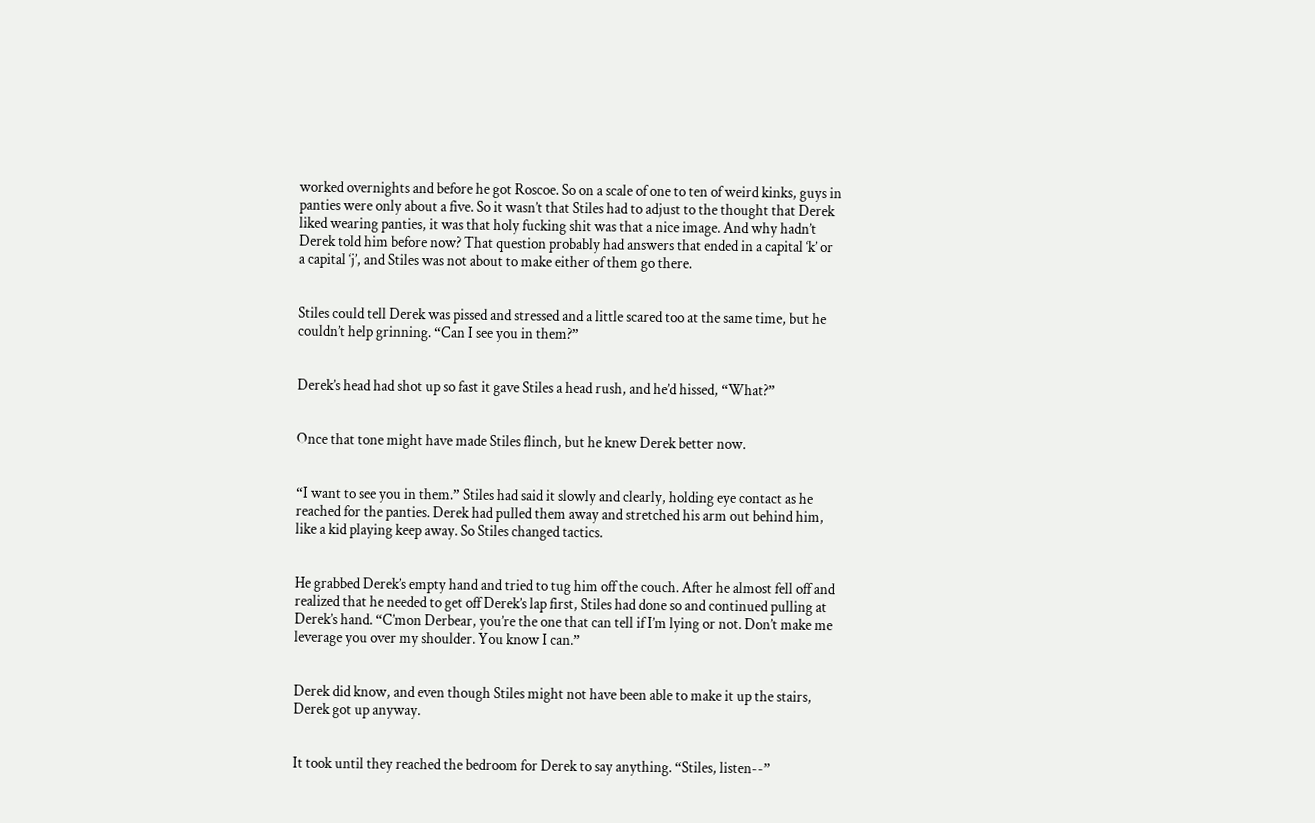worked overnights and before he got Roscoe. So on a scale of one to ten of weird kinks, guys in panties were only about a five. So it wasn’t that Stiles had to adjust to the thought that Derek liked wearing panties, it was that holy fucking shit was that a nice image. And why hadn’t Derek told him before now? That question probably had answers that ended in a capital ‘k’ or a capital ‘j’, and Stiles was not about to make either of them go there.


Stiles could tell Derek was pissed and stressed and a little scared too at the same time, but he couldn’t help grinning. “Can I see you in them?”


Derek’s head had shot up so fast it gave Stiles a head rush, and he’d hissed, “What?”


Once that tone might have made Stiles flinch, but he knew Derek better now.


“I want to see you in them.” Stiles had said it slowly and clearly, holding eye contact as he reached for the panties. Derek had pulled them away and stretched his arm out behind him, like a kid playing keep away. So Stiles changed tactics.


He grabbed Derek’s empty hand and tried to tug him off the couch. After he almost fell off and realized that he needed to get off Derek’s lap first, Stiles had done so and continued pulling at Derek’s hand. “C’mon Derbear, you’re the one that can tell if I’m lying or not. Don’t make me leverage you over my shoulder. You know I can.”


Derek did know, and even though Stiles might not have been able to make it up the stairs, Derek got up anyway.


It took until they reached the bedroom for Derek to say anything. “Stiles, listen--”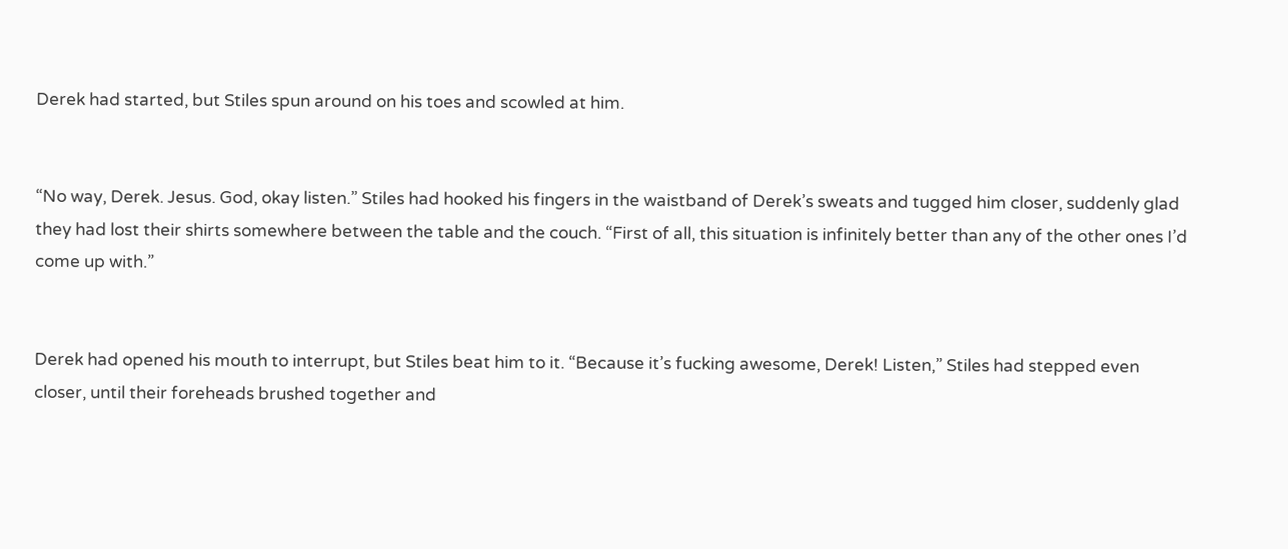Derek had started, but Stiles spun around on his toes and scowled at him.


“No way, Derek. Jesus. God, okay listen.” Stiles had hooked his fingers in the waistband of Derek’s sweats and tugged him closer, suddenly glad they had lost their shirts somewhere between the table and the couch. “First of all, this situation is infinitely better than any of the other ones I’d come up with.”


Derek had opened his mouth to interrupt, but Stiles beat him to it. “Because it’s fucking awesome, Derek! Listen,” Stiles had stepped even closer, until their foreheads brushed together and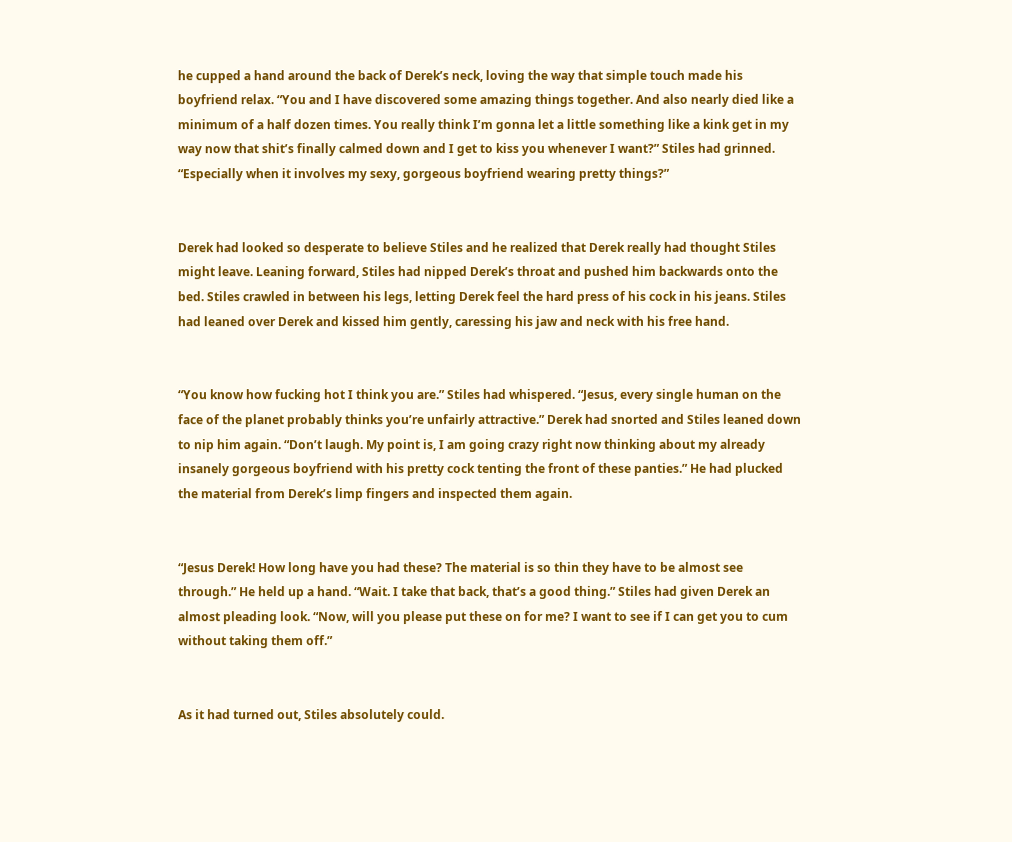he cupped a hand around the back of Derek’s neck, loving the way that simple touch made his boyfriend relax. “You and I have discovered some amazing things together. And also nearly died like a minimum of a half dozen times. You really think I’m gonna let a little something like a kink get in my way now that shit’s finally calmed down and I get to kiss you whenever I want?” Stiles had grinned. “Especially when it involves my sexy, gorgeous boyfriend wearing pretty things?”


Derek had looked so desperate to believe Stiles and he realized that Derek really had thought Stiles might leave. Leaning forward, Stiles had nipped Derek’s throat and pushed him backwards onto the bed. Stiles crawled in between his legs, letting Derek feel the hard press of his cock in his jeans. Stiles had leaned over Derek and kissed him gently, caressing his jaw and neck with his free hand.


“You know how fucking hot I think you are.” Stiles had whispered. “Jesus, every single human on the face of the planet probably thinks you’re unfairly attractive.” Derek had snorted and Stiles leaned down to nip him again. “Don’t laugh. My point is, I am going crazy right now thinking about my already insanely gorgeous boyfriend with his pretty cock tenting the front of these panties.” He had plucked the material from Derek’s limp fingers and inspected them again.


“Jesus Derek! How long have you had these? The material is so thin they have to be almost see through.” He held up a hand. “Wait. I take that back, that’s a good thing.” Stiles had given Derek an almost pleading look. “Now, will you please put these on for me? I want to see if I can get you to cum without taking them off.”


As it had turned out, Stiles absolutely could.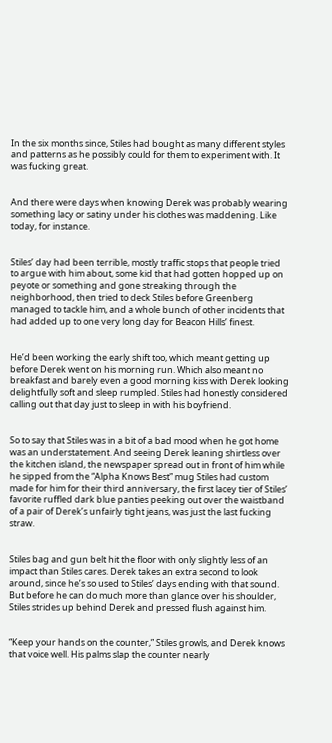In the six months since, Stiles had bought as many different styles and patterns as he possibly could for them to experiment with. It was fucking great.


And there were days when knowing Derek was probably wearing something lacy or satiny under his clothes was maddening. Like today, for instance.


Stiles’ day had been terrible, mostly traffic stops that people tried to argue with him about, some kid that had gotten hopped up on peyote or something and gone streaking through the neighborhood, then tried to deck Stiles before Greenberg managed to tackle him, and a whole bunch of other incidents that had added up to one very long day for Beacon Hills’ finest.


He’d been working the early shift too, which meant getting up before Derek went on his morning run. Which also meant no breakfast and barely even a good morning kiss with Derek looking delightfully soft and sleep rumpled. Stiles had honestly considered calling out that day just to sleep in with his boyfriend.


So to say that Stiles was in a bit of a bad mood when he got home was an understatement. And seeing Derek leaning shirtless over the kitchen island, the newspaper spread out in front of him while he sipped from the “Alpha Knows Best” mug Stiles had custom made for him for their third anniversary, the first lacey tier of Stiles’ favorite ruffled dark blue panties peeking out over the waistband of a pair of Derek’s unfairly tight jeans, was just the last fucking straw.


Stiles bag and gun belt hit the floor with only slightly less of an impact than Stiles cares. Derek takes an extra second to look around, since he’s so used to Stiles’ days ending with that sound. But before he can do much more than glance over his shoulder, Stiles strides up behind Derek and pressed flush against him.


“Keep your hands on the counter,” Stiles growls, and Derek knows that voice well. His palms slap the counter nearly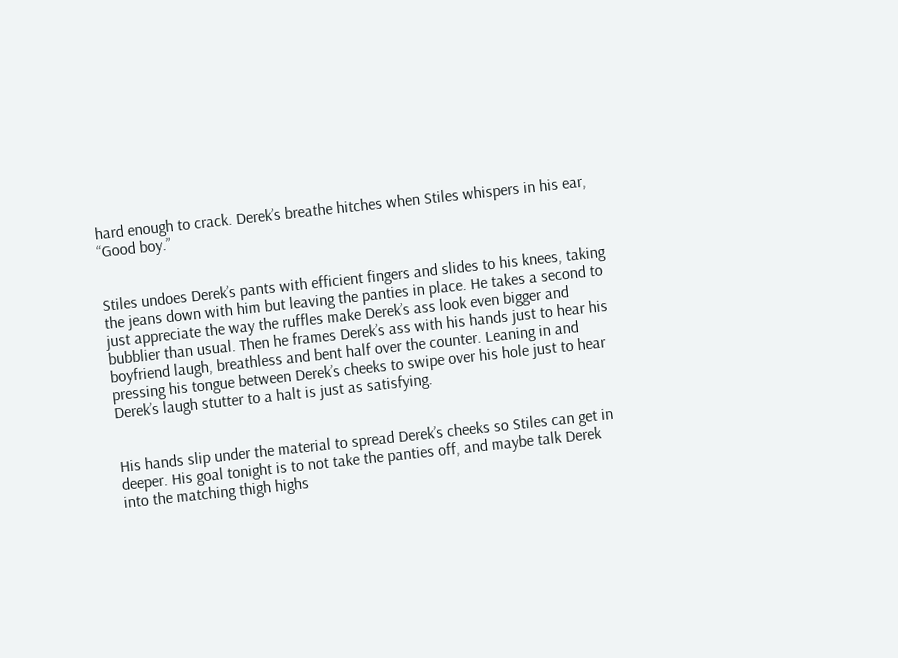hard enough to crack. Derek’s breathe hitches when Stiles whispers in his ear, “Good boy.”


Stiles undoes Derek’s pants with efficient fingers and slides to his knees, taking the jeans down with him but leaving the panties in place. He takes a second to just appreciate the way the ruffles make Derek’s ass look even bigger and bubblier than usual. Then he frames Derek’s ass with his hands just to hear his boyfriend laugh, breathless and bent half over the counter. Leaning in and pressing his tongue between Derek’s cheeks to swipe over his hole just to hear Derek’s laugh stutter to a halt is just as satisfying.


His hands slip under the material to spread Derek’s cheeks so Stiles can get in deeper. His goal tonight is to not take the panties off, and maybe talk Derek into the matching thigh highs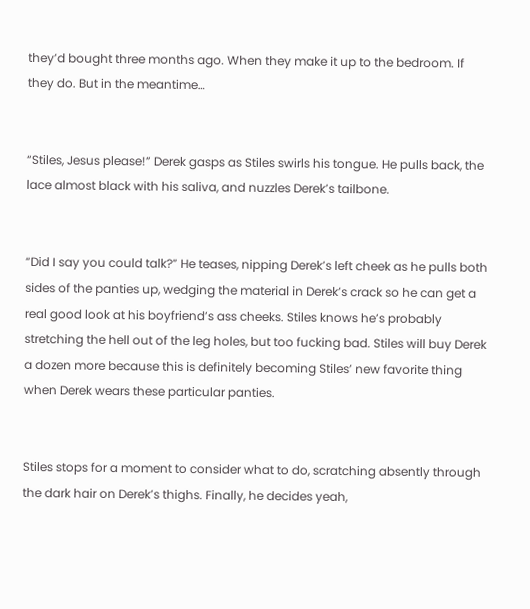they’d bought three months ago. When they make it up to the bedroom. If they do. But in the meantime…


“Stiles, Jesus please!” Derek gasps as Stiles swirls his tongue. He pulls back, the lace almost black with his saliva, and nuzzles Derek’s tailbone.


“Did I say you could talk?” He teases, nipping Derek’s left cheek as he pulls both sides of the panties up, wedging the material in Derek’s crack so he can get a real good look at his boyfriend’s ass cheeks. Stiles knows he’s probably stretching the hell out of the leg holes, but too fucking bad. Stiles will buy Derek a dozen more because this is definitely becoming Stiles’ new favorite thing when Derek wears these particular panties.


Stiles stops for a moment to consider what to do, scratching absently through the dark hair on Derek’s thighs. Finally, he decides yeah,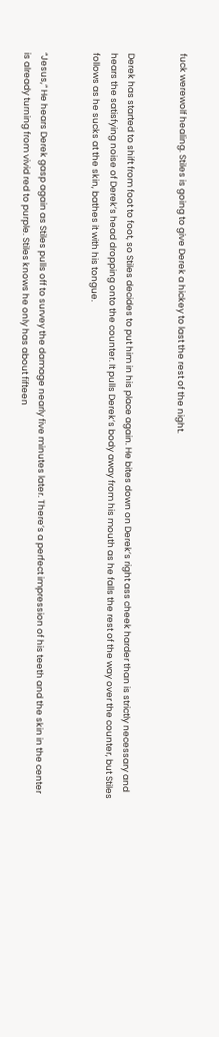fuck werewolf healing. Stiles is going to give Derek a hickey to last the rest of the night.


Derek has started to shift from foot to foot, so Stiles decides to put him in his place again. He bites down on Derek’s right ass cheek harder than is strictly necessary and hears the satisfying noise of Derek’s head dropping onto the counter. It pulls Derek’s body away from his mouth as he falls the rest of the way over the counter, but Stiles follows as he sucks at the skin, bathes it with his tongue.


“Jesus,” He hears Derek gasp again as Stiles pulls off to survey the damage nearly five minutes later. There’s a perfect impression of his teeth and the skin in the center is already turning from vivid red to purple. Stiles knows he only has about fifteen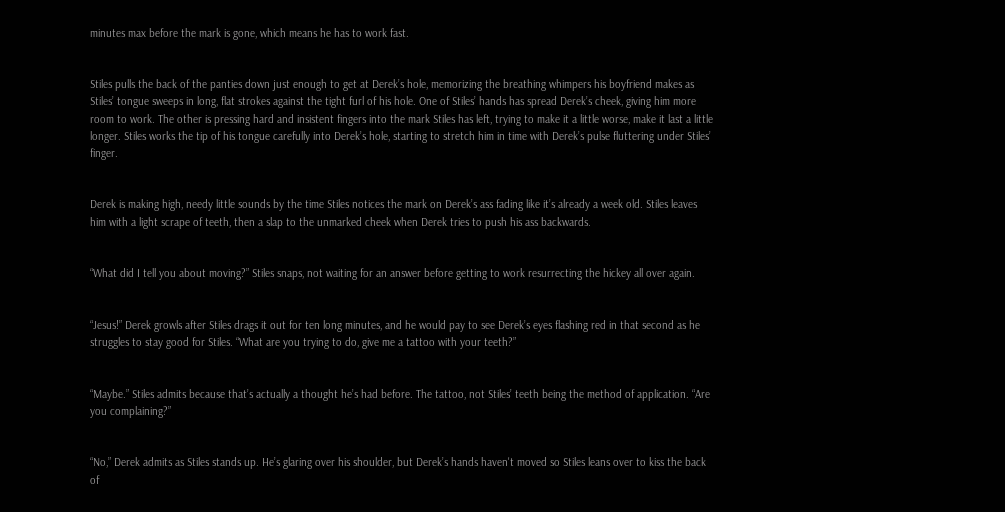minutes max before the mark is gone, which means he has to work fast.


Stiles pulls the back of the panties down just enough to get at Derek’s hole, memorizing the breathing whimpers his boyfriend makes as Stiles’ tongue sweeps in long, flat strokes against the tight furl of his hole. One of Stiles’ hands has spread Derek’s cheek, giving him more room to work. The other is pressing hard and insistent fingers into the mark Stiles has left, trying to make it a little worse, make it last a little longer. Stiles works the tip of his tongue carefully into Derek’s hole, starting to stretch him in time with Derek’s pulse fluttering under Stiles’ finger.


Derek is making high, needy little sounds by the time Stiles notices the mark on Derek’s ass fading like it’s already a week old. Stiles leaves him with a light scrape of teeth, then a slap to the unmarked cheek when Derek tries to push his ass backwards.


“What did I tell you about moving?” Stiles snaps, not waiting for an answer before getting to work resurrecting the hickey all over again.


“Jesus!” Derek growls after Stiles drags it out for ten long minutes, and he would pay to see Derek’s eyes flashing red in that second as he struggles to stay good for Stiles. “What are you trying to do, give me a tattoo with your teeth?”


“Maybe.” Stiles admits because that’s actually a thought he’s had before. The tattoo, not Stiles’ teeth being the method of application. “Are you complaining?”


“No,” Derek admits as Stiles stands up. He’s glaring over his shoulder, but Derek’s hands haven't moved so Stiles leans over to kiss the back of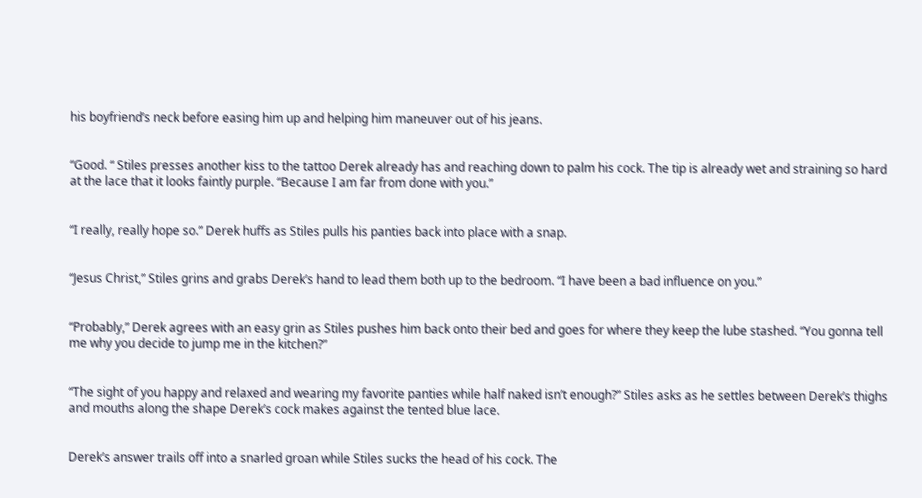his boyfriend’s neck before easing him up and helping him maneuver out of his jeans.


“Good. “ Stiles presses another kiss to the tattoo Derek already has and reaching down to palm his cock. The tip is already wet and straining so hard at the lace that it looks faintly purple. “Because I am far from done with you.”


“I really, really hope so.” Derek huffs as Stiles pulls his panties back into place with a snap.


“Jesus Christ,” Stiles grins and grabs Derek’s hand to lead them both up to the bedroom. “I have been a bad influence on you.”


“Probably,” Derek agrees with an easy grin as Stiles pushes him back onto their bed and goes for where they keep the lube stashed. “You gonna tell me why you decide to jump me in the kitchen?”


“The sight of you happy and relaxed and wearing my favorite panties while half naked isn’t enough?” Stiles asks as he settles between Derek’s thighs and mouths along the shape Derek’s cock makes against the tented blue lace.


Derek’s answer trails off into a snarled groan while Stiles sucks the head of his cock. The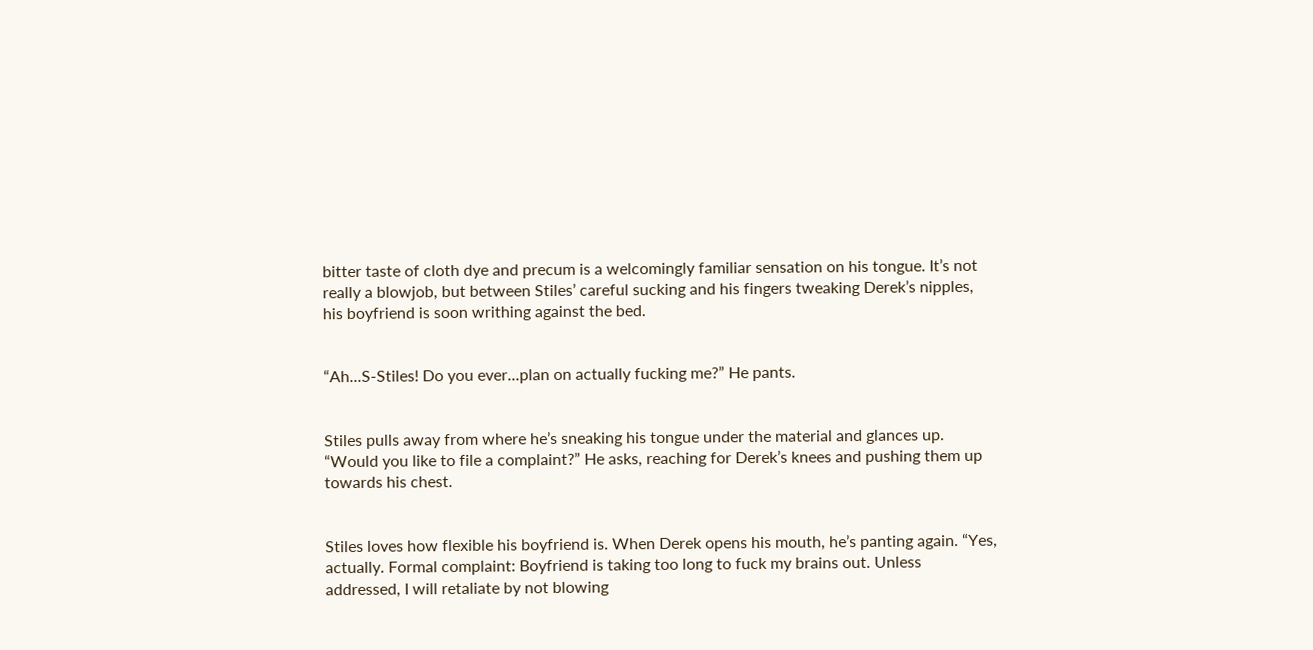bitter taste of cloth dye and precum is a welcomingly familiar sensation on his tongue. It’s not really a blowjob, but between Stiles’ careful sucking and his fingers tweaking Derek’s nipples, his boyfriend is soon writhing against the bed.


“Ah...S-Stiles! Do you ever...plan on actually fucking me?” He pants.


Stiles pulls away from where he’s sneaking his tongue under the material and glances up. “Would you like to file a complaint?” He asks, reaching for Derek’s knees and pushing them up towards his chest.


Stiles loves how flexible his boyfriend is. When Derek opens his mouth, he’s panting again. “Yes, actually. Formal complaint: Boyfriend is taking too long to fuck my brains out. Unless addressed, I will retaliate by not blowing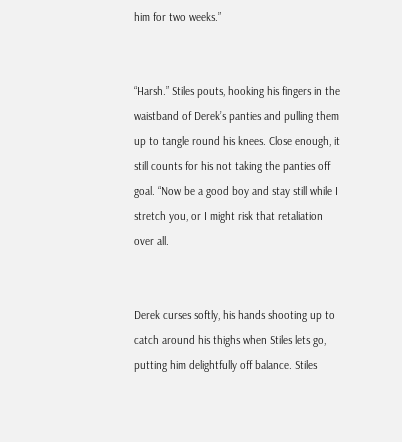him for two weeks.”


“Harsh.” Stiles pouts, hooking his fingers in the waistband of Derek’s panties and pulling them up to tangle round his knees. Close enough, it still counts for his not taking the panties off goal. “Now be a good boy and stay still while I stretch you, or I might risk that retaliation over all.


Derek curses softly, his hands shooting up to catch around his thighs when Stiles lets go, putting him delightfully off balance. Stiles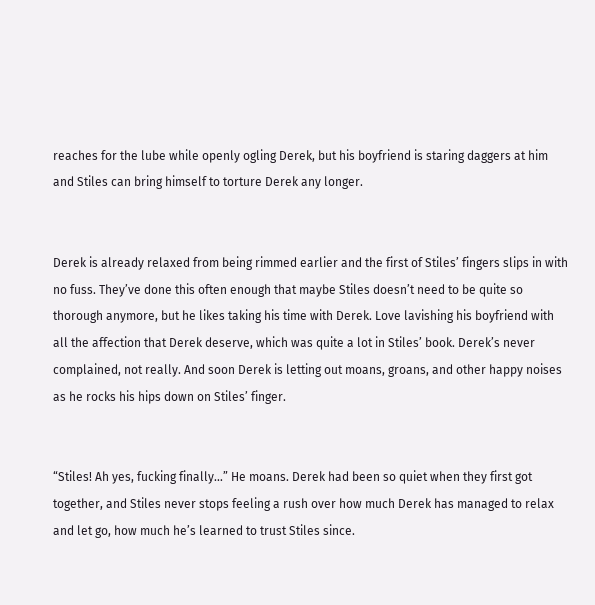reaches for the lube while openly ogling Derek, but his boyfriend is staring daggers at him and Stiles can bring himself to torture Derek any longer.


Derek is already relaxed from being rimmed earlier and the first of Stiles’ fingers slips in with no fuss. They’ve done this often enough that maybe Stiles doesn’t need to be quite so thorough anymore, but he likes taking his time with Derek. Love lavishing his boyfriend with all the affection that Derek deserve, which was quite a lot in Stiles’ book. Derek’s never complained, not really. And soon Derek is letting out moans, groans, and other happy noises as he rocks his hips down on Stiles’ finger.


“Stiles! Ah yes, fucking finally…” He moans. Derek had been so quiet when they first got together, and Stiles never stops feeling a rush over how much Derek has managed to relax and let go, how much he’s learned to trust Stiles since.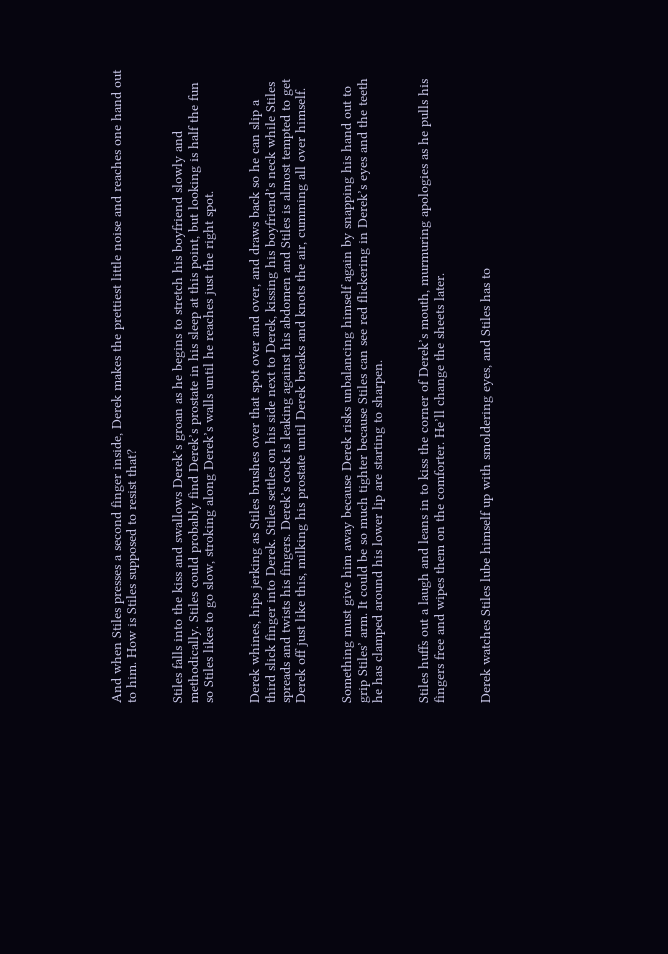And when Stiles presses a second finger inside, Derek makes the prettiest little noise and reaches one hand out to him. How is Stiles supposed to resist that?


Stiles falls into the kiss and swallows Derek’s groan as he begins to stretch his boyfriend slowly and methodically. Stiles could probably find Derek’s prostate in his sleep at this point, but looking is half the fun so Stiles likes to go slow, stroking along Derek’s walls until he reaches just the right spot.


Derek whines, hips jerking as Stiles brushes over that spot over and over, and draws back so he can slip a third slick finger into Derek. Stiles settles on his side next to Derek, kissing his boyfriend’s neck while Stiles spreads and twists his fingers. Derek’s cock is leaking against his abdomen and Stiles is almost tempted to get Derek off just like this, milking his prostate until Derek breaks and knots the air, cumming all over himself.


Something must give him away because Derek risks unbalancing himself again by snapping his hand out to grip Stiles’ arm. It could be so much tighter because Stiles can see red flickering in Derek’s eyes and the teeth he has clamped around his lower lip are starting to sharpen.


Stiles huffs out a laugh and leans in to kiss the corner of Derek’s mouth, murmuring apologies as he pulls his fingers free and wipes them on the comforter. He’ll change the sheets later.


Derek watches Stiles lube himself up with smoldering eyes, and Stiles has to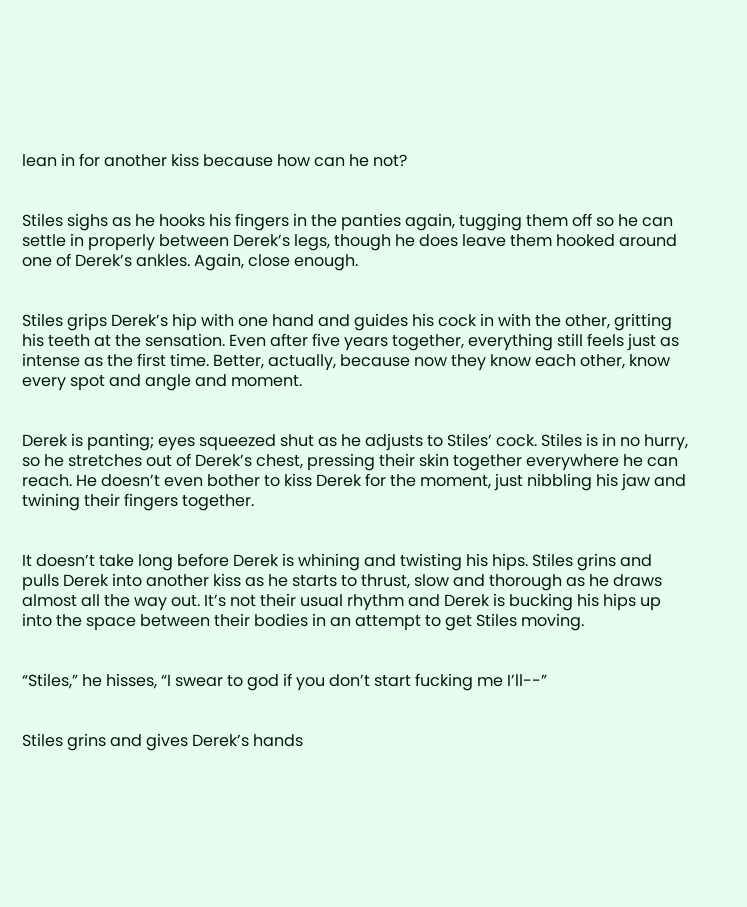lean in for another kiss because how can he not?


Stiles sighs as he hooks his fingers in the panties again, tugging them off so he can settle in properly between Derek’s legs, though he does leave them hooked around one of Derek’s ankles. Again, close enough.


Stiles grips Derek’s hip with one hand and guides his cock in with the other, gritting his teeth at the sensation. Even after five years together, everything still feels just as intense as the first time. Better, actually, because now they know each other, know every spot and angle and moment.


Derek is panting; eyes squeezed shut as he adjusts to Stiles’ cock. Stiles is in no hurry, so he stretches out of Derek’s chest, pressing their skin together everywhere he can reach. He doesn’t even bother to kiss Derek for the moment, just nibbling his jaw and twining their fingers together.


It doesn’t take long before Derek is whining and twisting his hips. Stiles grins and pulls Derek into another kiss as he starts to thrust, slow and thorough as he draws almost all the way out. It’s not their usual rhythm and Derek is bucking his hips up into the space between their bodies in an attempt to get Stiles moving.


“Stiles,” he hisses, “I swear to god if you don’t start fucking me I’ll--”


Stiles grins and gives Derek’s hands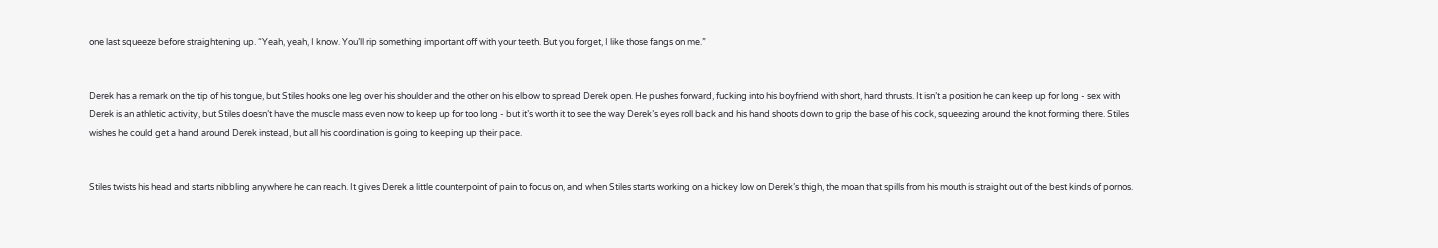one last squeeze before straightening up. “Yeah, yeah, I know. You’ll rip something important off with your teeth. But you forget, I like those fangs on me.”


Derek has a remark on the tip of his tongue, but Stiles hooks one leg over his shoulder and the other on his elbow to spread Derek open. He pushes forward, fucking into his boyfriend with short, hard thrusts. It isn’t a position he can keep up for long - sex with Derek is an athletic activity, but Stiles doesn’t have the muscle mass even now to keep up for too long - but it’s worth it to see the way Derek’s eyes roll back and his hand shoots down to grip the base of his cock, squeezing around the knot forming there. Stiles wishes he could get a hand around Derek instead, but all his coordination is going to keeping up their pace.


Stiles twists his head and starts nibbling anywhere he can reach. It gives Derek a little counterpoint of pain to focus on, and when Stiles starts working on a hickey low on Derek’s thigh, the moan that spills from his mouth is straight out of the best kinds of pornos.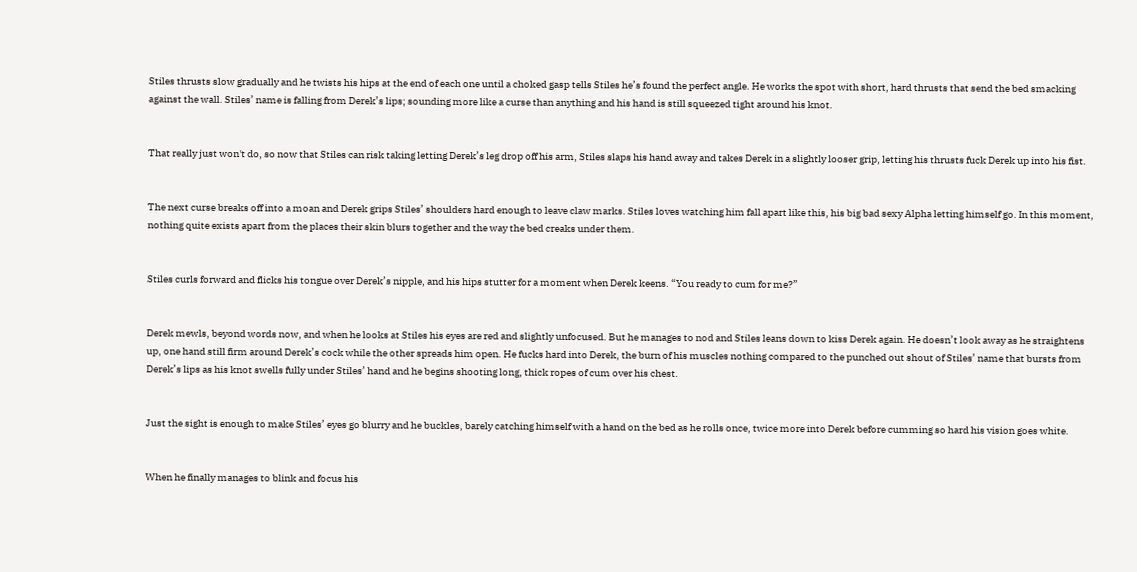Stiles thrusts slow gradually and he twists his hips at the end of each one until a choked gasp tells Stiles he’s found the perfect angle. He works the spot with short, hard thrusts that send the bed smacking against the wall. Stiles’ name is falling from Derek’s lips; sounding more like a curse than anything and his hand is still squeezed tight around his knot.


That really just won't do, so now that Stiles can risk taking letting Derek’s leg drop off his arm, Stiles slaps his hand away and takes Derek in a slightly looser grip, letting his thrusts fuck Derek up into his fist.


The next curse breaks off into a moan and Derek grips Stiles’ shoulders hard enough to leave claw marks. Stiles loves watching him fall apart like this, his big bad sexy Alpha letting himself go. In this moment, nothing quite exists apart from the places their skin blurs together and the way the bed creaks under them.


Stiles curls forward and flicks his tongue over Derek’s nipple, and his hips stutter for a moment when Derek keens. “You ready to cum for me?”


Derek mewls, beyond words now, and when he looks at Stiles his eyes are red and slightly unfocused. But he manages to nod and Stiles leans down to kiss Derek again. He doesn’t look away as he straightens up, one hand still firm around Derek’s cock while the other spreads him open. He fucks hard into Derek, the burn of his muscles nothing compared to the punched out shout of Stiles’ name that bursts from Derek’s lips as his knot swells fully under Stiles’ hand and he begins shooting long, thick ropes of cum over his chest.


Just the sight is enough to make Stiles’ eyes go blurry and he buckles, barely catching himself with a hand on the bed as he rolls once, twice more into Derek before cumming so hard his vision goes white.


When he finally manages to blink and focus his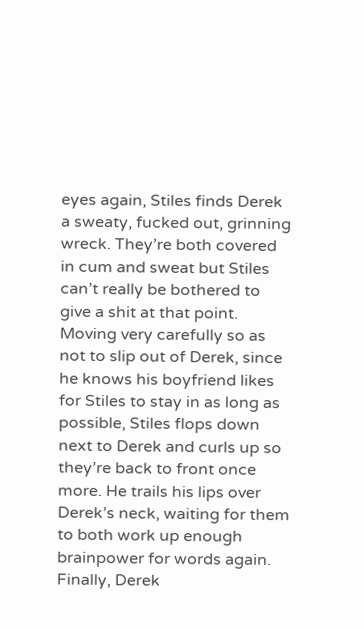eyes again, Stiles finds Derek a sweaty, fucked out, grinning wreck. They’re both covered in cum and sweat but Stiles can’t really be bothered to give a shit at that point. Moving very carefully so as not to slip out of Derek, since he knows his boyfriend likes for Stiles to stay in as long as possible, Stiles flops down next to Derek and curls up so they’re back to front once more. He trails his lips over Derek’s neck, waiting for them to both work up enough brainpower for words again. Finally, Derek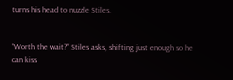turns his head to nuzzle Stiles.


“Worth the wait?” Stiles asks, shifting just enough so he can kiss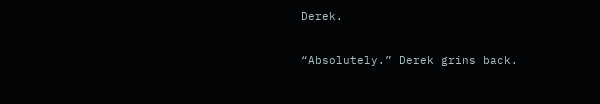Derek.

“Absolutely.” Derek grins back.